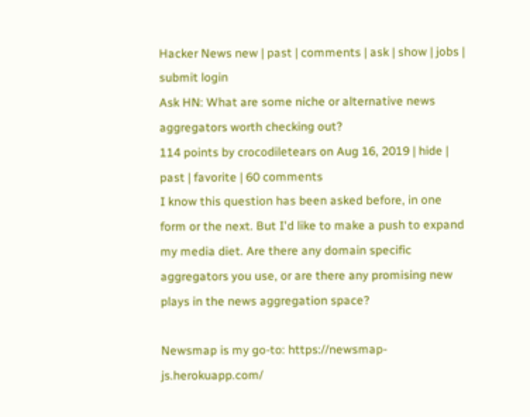Hacker News new | past | comments | ask | show | jobs | submit login
Ask HN: What are some niche or alternative news aggregators worth checking out?
114 points by crocodiletears on Aug 16, 2019 | hide | past | favorite | 60 comments
I know this question has been asked before, in one form or the next. But I'd like to make a push to expand my media diet. Are there any domain specific aggregators you use, or are there any promising new plays in the news aggregation space?

Newsmap is my go-to: https://newsmap-js.herokuapp.com/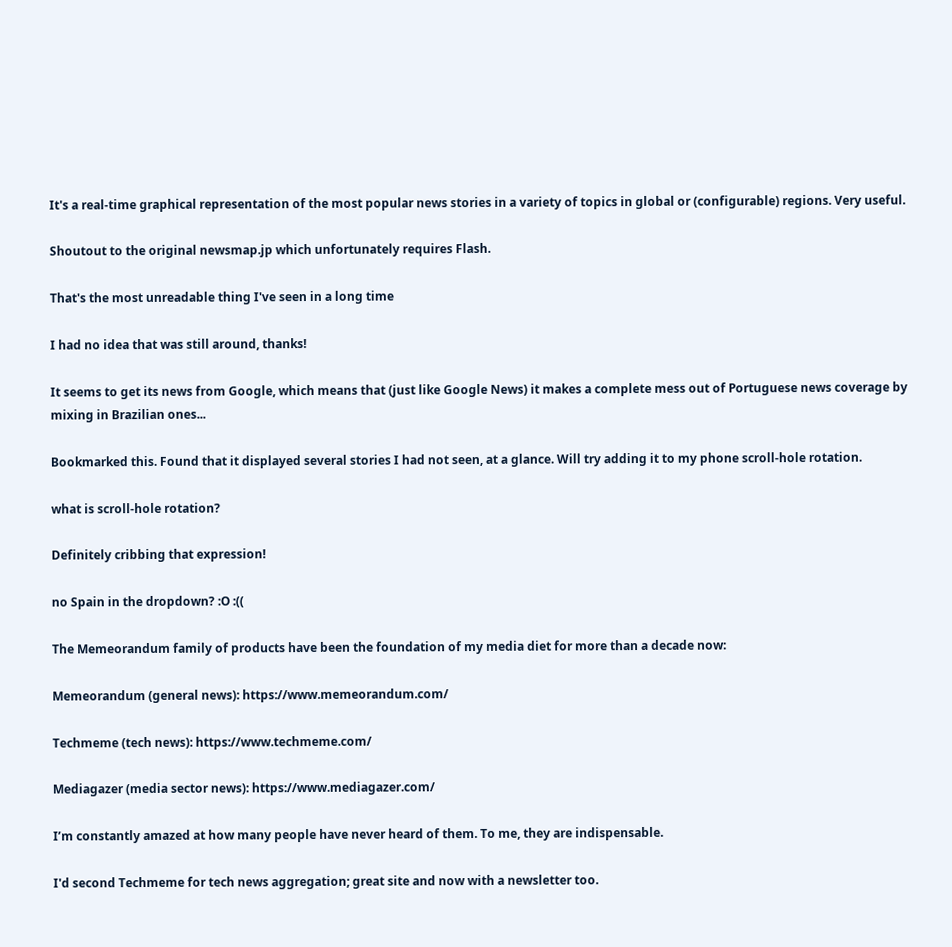It's a real-time graphical representation of the most popular news stories in a variety of topics in global or (configurable) regions. Very useful.

Shoutout to the original newsmap.jp which unfortunately requires Flash.

That's the most unreadable thing I've seen in a long time

I had no idea that was still around, thanks!

It seems to get its news from Google, which means that (just like Google News) it makes a complete mess out of Portuguese news coverage by mixing in Brazilian ones...

Bookmarked this. Found that it displayed several stories I had not seen, at a glance. Will try adding it to my phone scroll-hole rotation.

what is scroll-hole rotation?

Definitely cribbing that expression!

no Spain in the dropdown? :O :((

The Memeorandum family of products have been the foundation of my media diet for more than a decade now:

Memeorandum (general news): https://www.memeorandum.com/

Techmeme (tech news): https://www.techmeme.com/

Mediagazer (media sector news): https://www.mediagazer.com/

I’m constantly amazed at how many people have never heard of them. To me, they are indispensable.

I'd second Techmeme for tech news aggregation; great site and now with a newsletter too.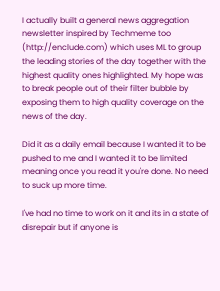I actually built a general news aggregation newsletter inspired by Techmeme too (http://enclude.com) which uses ML to group the leading stories of the day together with the highest quality ones highlighted. My hope was to break people out of their filter bubble by exposing them to high quality coverage on the news of the day.

Did it as a daily email because I wanted it to be pushed to me and I wanted it to be limited meaning once you read it you're done. No need to suck up more time.

I've had no time to work on it and its in a state of disrepair but if anyone is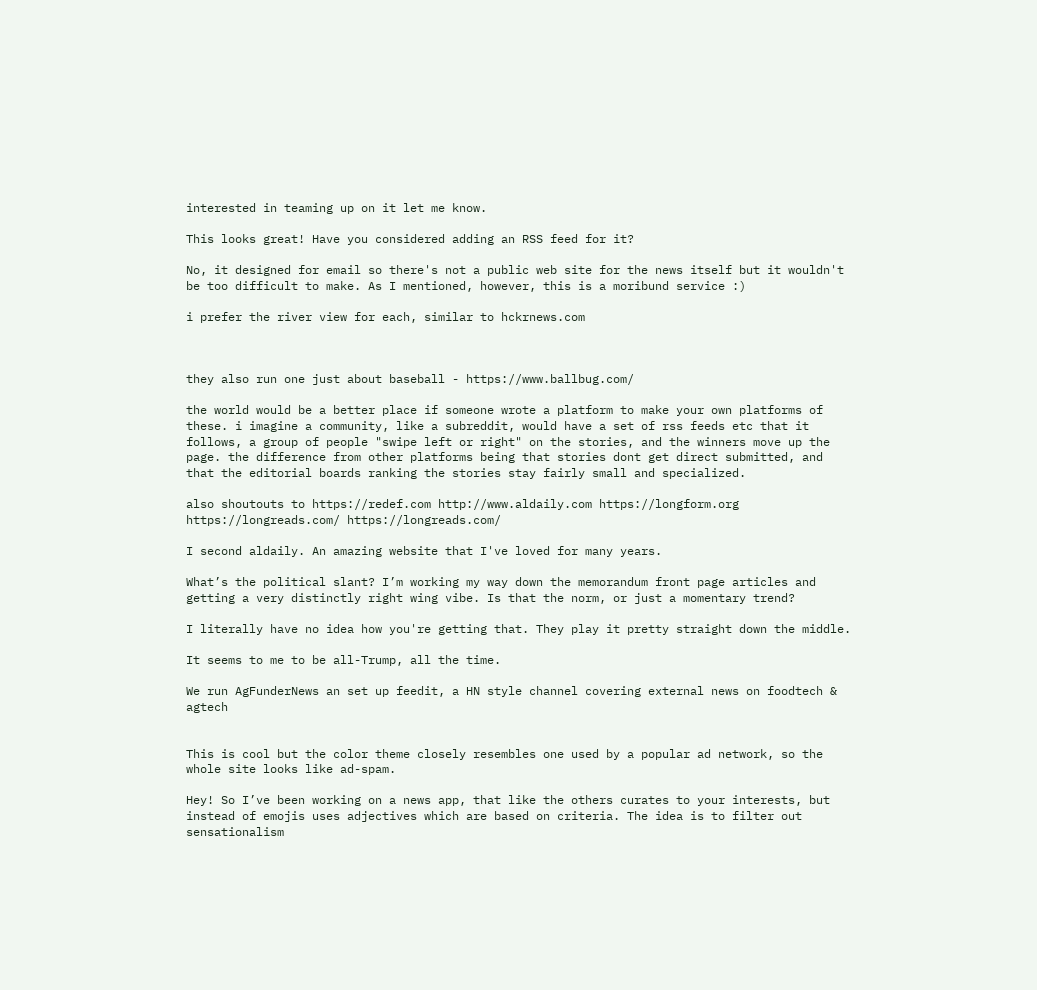interested in teaming up on it let me know.

This looks great! Have you considered adding an RSS feed for it?

No, it designed for email so there's not a public web site for the news itself but it wouldn't be too difficult to make. As I mentioned, however, this is a moribund service :)

i prefer the river view for each, similar to hckrnews.com



they also run one just about baseball - https://www.ballbug.com/

the world would be a better place if someone wrote a platform to make your own platforms of these. i imagine a community, like a subreddit, would have a set of rss feeds etc that it follows, a group of people "swipe left or right" on the stories, and the winners move up the page. the difference from other platforms being that stories dont get direct submitted, and that the editorial boards ranking the stories stay fairly small and specialized.

also shoutouts to https://redef.com http://www.aldaily.com https://longform.org https://longreads.com/ https://longreads.com/

I second aldaily. An amazing website that I've loved for many years.

What’s the political slant? I’m working my way down the memorandum front page articles and getting a very distinctly right wing vibe. Is that the norm, or just a momentary trend?

I literally have no idea how you're getting that. They play it pretty straight down the middle.

It seems to me to be all-Trump, all the time.

We run AgFunderNews an set up feedit, a HN style channel covering external news on foodtech & agtech


This is cool but the color theme closely resembles one used by a popular ad network, so the whole site looks like ad-spam.

Hey! So I’ve been working on a news app, that like the others curates to your interests, but instead of emojis uses adjectives which are based on criteria. The idea is to filter out sensationalism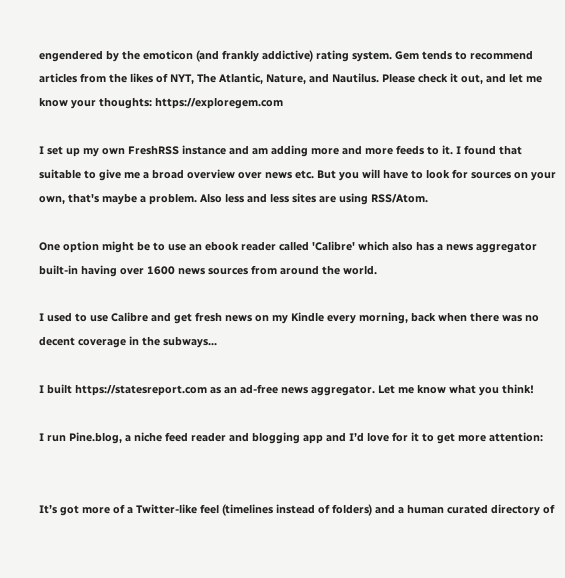engendered by the emoticon (and frankly addictive) rating system. Gem tends to recommend articles from the likes of NYT, The Atlantic, Nature, and Nautilus. Please check it out, and let me know your thoughts: https://exploregem.com

I set up my own FreshRSS instance and am adding more and more feeds to it. I found that suitable to give me a broad overview over news etc. But you will have to look for sources on your own, that's maybe a problem. Also less and less sites are using RSS/Atom.

One option might be to use an ebook reader called 'Calibre' which also has a news aggregator built-in having over 1600 news sources from around the world.

I used to use Calibre and get fresh news on my Kindle every morning, back when there was no decent coverage in the subways...

I built https://statesreport.com as an ad-free news aggregator. Let me know what you think!

I run Pine.blog, a niche feed reader and blogging app and I’d love for it to get more attention:


It’s got more of a Twitter-like feel (timelines instead of folders) and a human curated directory of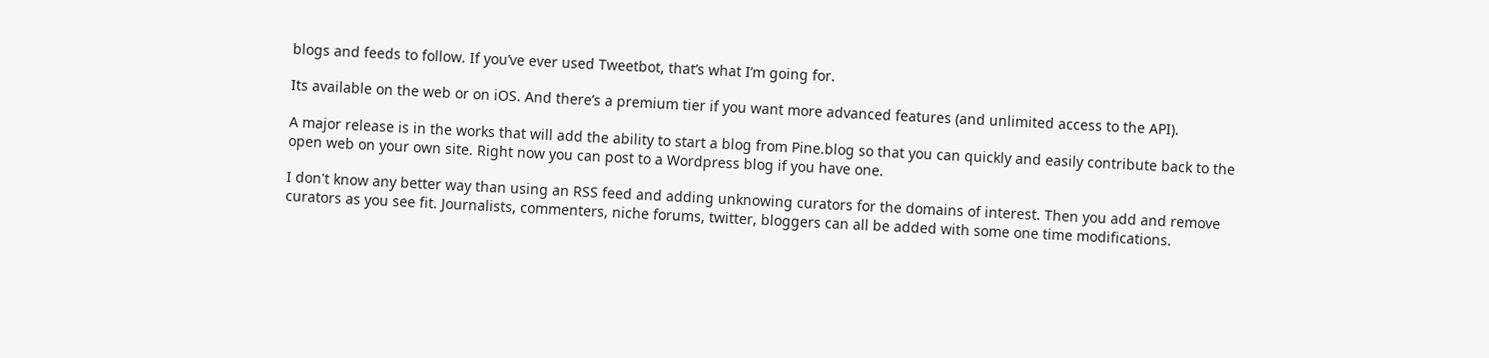blogs and feeds to follow. If you’ve ever used Tweetbot, that’s what I’m going for.

Its available on the web or on iOS. And there’s a premium tier if you want more advanced features (and unlimited access to the API).

A major release is in the works that will add the ability to start a blog from Pine.blog so that you can quickly and easily contribute back to the open web on your own site. Right now you can post to a Wordpress blog if you have one.

I don't know any better way than using an RSS feed and adding unknowing curators for the domains of interest. Then you add and remove curators as you see fit. Journalists, commenters, niche forums, twitter, bloggers can all be added with some one time modifications.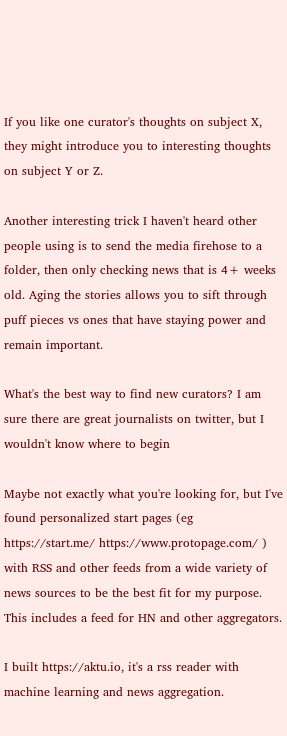If you like one curator's thoughts on subject X, they might introduce you to interesting thoughts on subject Y or Z.

Another interesting trick I haven't heard other people using is to send the media firehose to a folder, then only checking news that is 4+ weeks old. Aging the stories allows you to sift through puff pieces vs ones that have staying power and remain important.

What's the best way to find new curators? I am sure there are great journalists on twitter, but I wouldn't know where to begin

Maybe not exactly what you're looking for, but I've found personalized start pages (eg https://start.me/ https://www.protopage.com/ ) with RSS and other feeds from a wide variety of news sources to be the best fit for my purpose. This includes a feed for HN and other aggregators.

I built https://aktu.io, it's a rss reader with machine learning and news aggregation.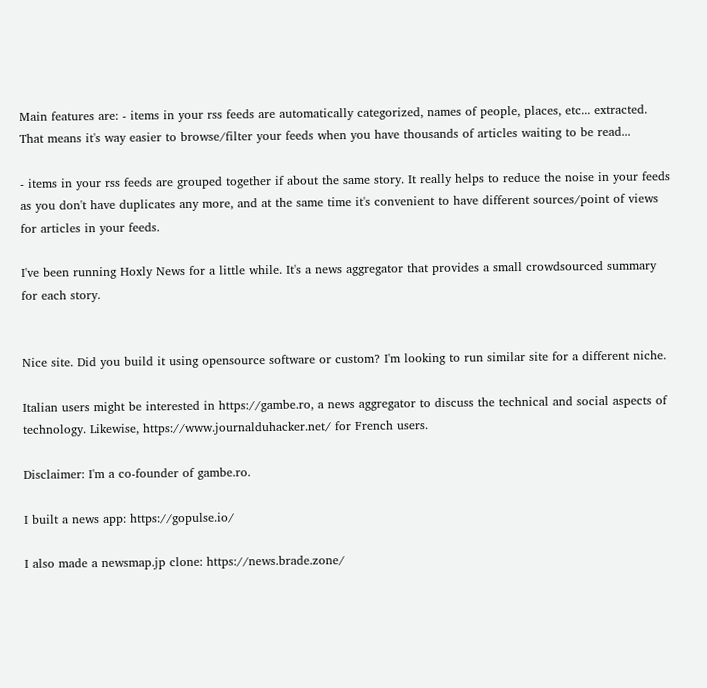Main features are: - items in your rss feeds are automatically categorized, names of people, places, etc... extracted. That means it's way easier to browse/filter your feeds when you have thousands of articles waiting to be read...

- items in your rss feeds are grouped together if about the same story. It really helps to reduce the noise in your feeds as you don't have duplicates any more, and at the same time it's convenient to have different sources/point of views for articles in your feeds.

I've been running Hoxly News for a little while. It's a news aggregator that provides a small crowdsourced summary for each story.


Nice site. Did you build it using opensource software or custom? I'm looking to run similar site for a different niche.

Italian users might be interested in https://gambe.ro, a news aggregator to discuss the technical and social aspects of technology. Likewise, https://www.journalduhacker.net/ for French users.

Disclaimer: I'm a co-founder of gambe.ro.

I built a news app: https://gopulse.io/

I also made a newsmap.jp clone: https://news.brade.zone/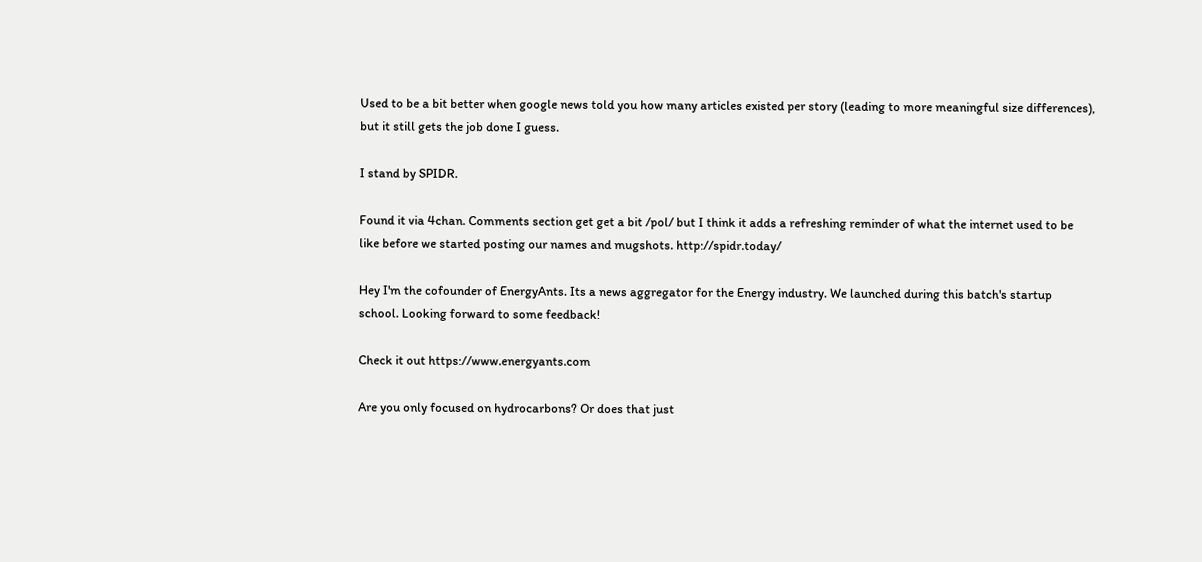Used to be a bit better when google news told you how many articles existed per story (leading to more meaningful size differences), but it still gets the job done I guess.

I stand by SPIDR.

Found it via 4chan. Comments section get get a bit /pol/ but I think it adds a refreshing reminder of what the internet used to be like before we started posting our names and mugshots. http://spidr.today/

Hey I'm the cofounder of EnergyAnts. Its a news aggregator for the Energy industry. We launched during this batch's startup school. Looking forward to some feedback!

Check it out https://www.energyants.com

Are you only focused on hydrocarbons? Or does that just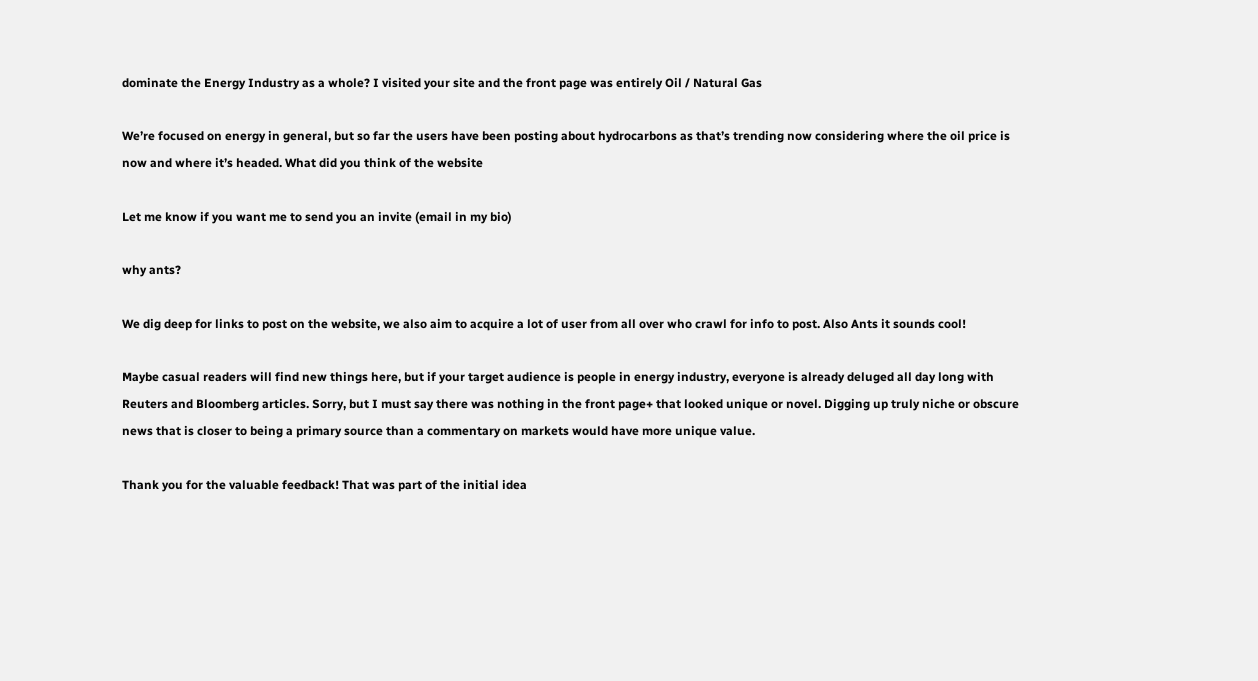dominate the Energy Industry as a whole? I visited your site and the front page was entirely Oil / Natural Gas

We’re focused on energy in general, but so far the users have been posting about hydrocarbons as that’s trending now considering where the oil price is now and where it’s headed. What did you think of the website

Let me know if you want me to send you an invite (email in my bio)

why ants?

We dig deep for links to post on the website, we also aim to acquire a lot of user from all over who crawl for info to post. Also Ants it sounds cool!

Maybe casual readers will find new things here, but if your target audience is people in energy industry, everyone is already deluged all day long with Reuters and Bloomberg articles. Sorry, but I must say there was nothing in the front page+ that looked unique or novel. Digging up truly niche or obscure news that is closer to being a primary source than a commentary on markets would have more unique value.

Thank you for the valuable feedback! That was part of the initial idea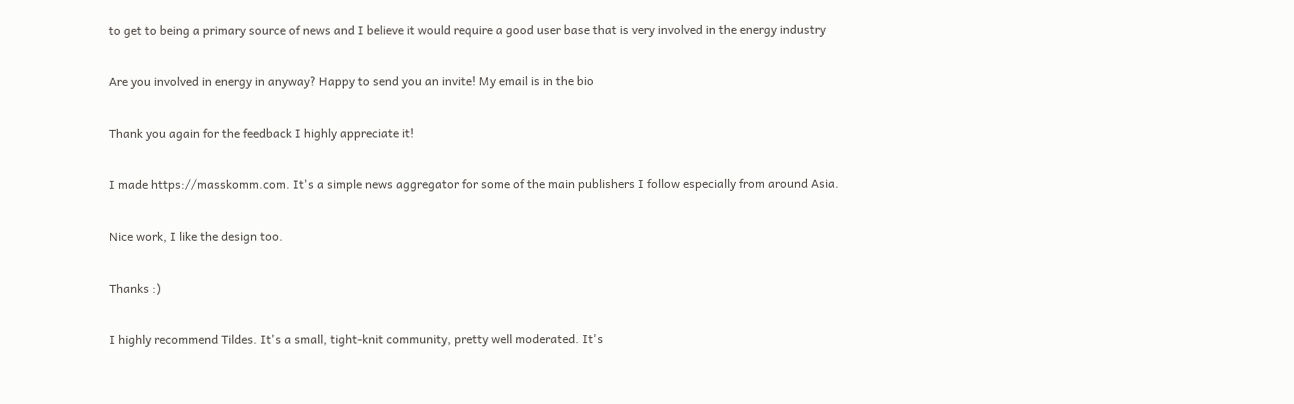to get to being a primary source of news and I believe it would require a good user base that is very involved in the energy industry

Are you involved in energy in anyway? Happy to send you an invite! My email is in the bio

Thank you again for the feedback I highly appreciate it!

I made https://masskomm.com. It's a simple news aggregator for some of the main publishers I follow especially from around Asia.

Nice work, I like the design too.

Thanks :)

I highly recommend Tildes. It's a small, tight-knit community, pretty well moderated. It's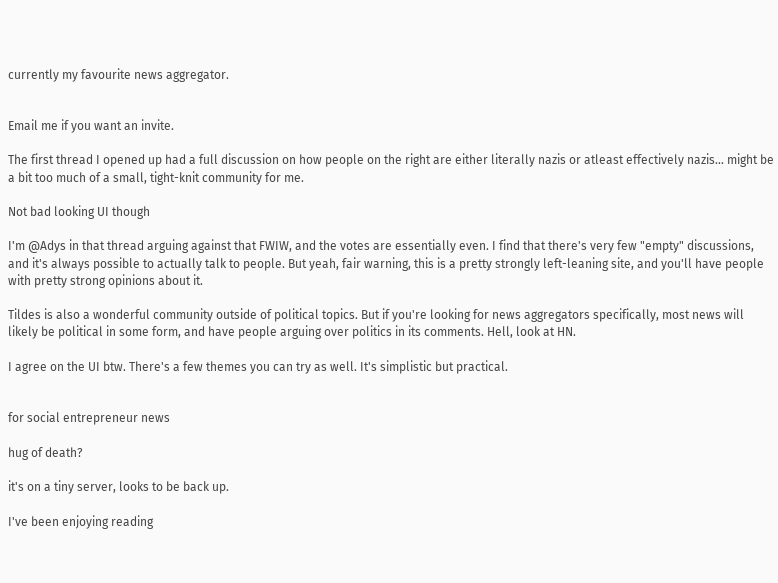currently my favourite news aggregator.


Email me if you want an invite.

The first thread I opened up had a full discussion on how people on the right are either literally nazis or atleast effectively nazis... might be a bit too much of a small, tight-knit community for me.

Not bad looking UI though

I'm @Adys in that thread arguing against that FWIW, and the votes are essentially even. I find that there's very few "empty" discussions, and it's always possible to actually talk to people. But yeah, fair warning, this is a pretty strongly left-leaning site, and you'll have people with pretty strong opinions about it.

Tildes is also a wonderful community outside of political topics. But if you're looking for news aggregators specifically, most news will likely be political in some form, and have people arguing over politics in its comments. Hell, look at HN.

I agree on the UI btw. There's a few themes you can try as well. It's simplistic but practical.


for social entrepreneur news

hug of death?

it's on a tiny server, looks to be back up.

I've been enjoying reading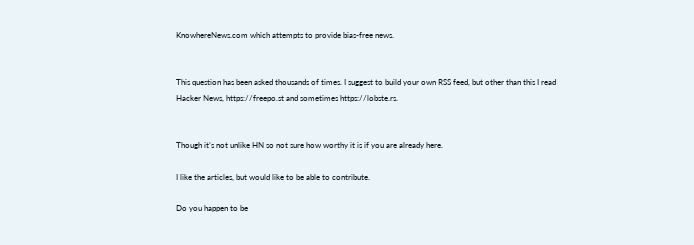KnowhereNews.com which attempts to provide bias-free news.


This question has been asked thousands of times. I suggest to build your own RSS feed, but other than this I read Hacker News, https://freepo.st and sometimes https://lobste.rs.


Though it’s not unlike HN so not sure how worthy it is if you are already here.

I like the articles, but would like to be able to contribute.

Do you happen to be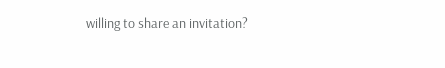willing to share an invitation?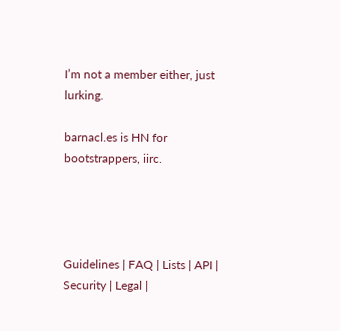I’m not a member either, just lurking.

barnacl.es is HN for bootstrappers, iirc.




Guidelines | FAQ | Lists | API | Security | Legal |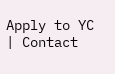Apply to YC | Contact